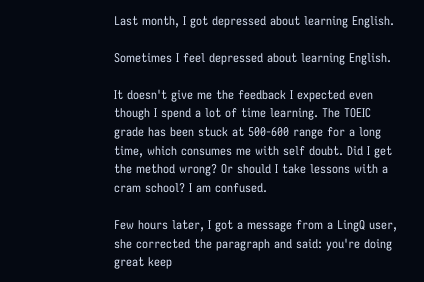Last month, I got depressed about learning English.

Sometimes I feel depressed about learning English.

It doesn't give me the feedback I expected even though I spend a lot of time learning. The TOEIC grade has been stuck at 500-600 range for a long time, which consumes me with self doubt. Did I get the method wrong? Or should I take lessons with a cram school? I am confused.

Few hours later, I got a message from a LingQ user, she corrected the paragraph and said: you're doing great keep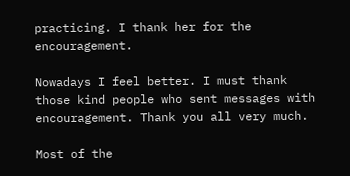practicing. I thank her for the encouragement.

Nowadays I feel better. I must thank those kind people who sent messages with encouragement. Thank you all very much.

Most of the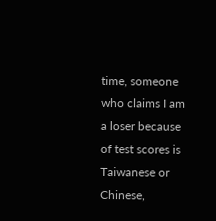time, someone who claims I am a loser because of test scores is Taiwanese or Chinese,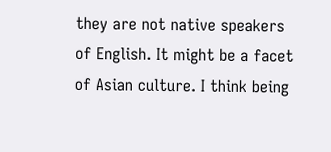they are not native speakers of English. It might be a facet of Asian culture. I think being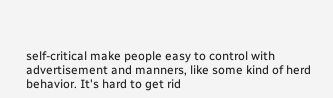self-critical make people easy to control with advertisement and manners, like some kind of herd behavior. It's hard to get rid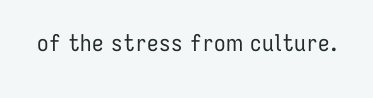of the stress from culture.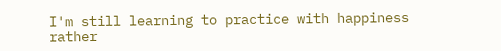I'm still learning to practice with happiness rather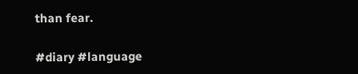than fear.

#diary #language